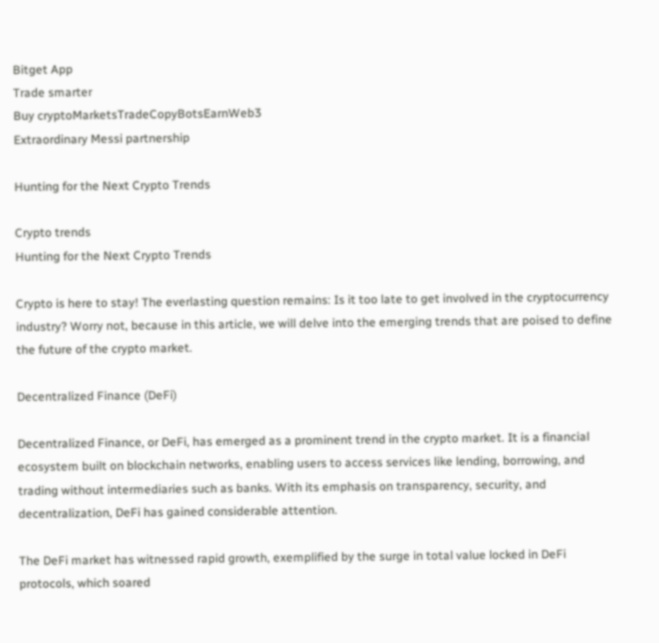Bitget App
Trade smarter
Buy cryptoMarketsTradeCopyBotsEarnWeb3
Extraordinary Messi partnership

Hunting for the Next Crypto Trends

Crypto trends
Hunting for the Next Crypto Trends

Crypto is here to stay! The everlasting question remains: Is it too late to get involved in the cryptocurrency industry? Worry not, because in this article, we will delve into the emerging trends that are poised to define the future of the crypto market.

Decentralized Finance (DeFi)

Decentralized Finance, or DeFi, has emerged as a prominent trend in the crypto market. It is a financial ecosystem built on blockchain networks, enabling users to access services like lending, borrowing, and trading without intermediaries such as banks. With its emphasis on transparency, security, and decentralization, DeFi has gained considerable attention.

The DeFi market has witnessed rapid growth, exemplified by the surge in total value locked in DeFi protocols, which soared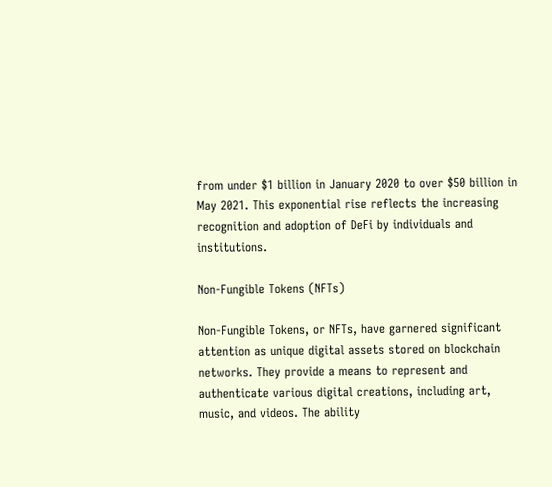from under $1 billion in January 2020 to over $50 billion in May 2021. This exponential rise reflects the increasing recognition and adoption of DeFi by individuals and institutions.

Non-Fungible Tokens (NFTs)

Non-Fungible Tokens, or NFTs, have garnered significant attention as unique digital assets stored on blockchain networks. They provide a means to represent and authenticate various digital creations, including art, music, and videos. The ability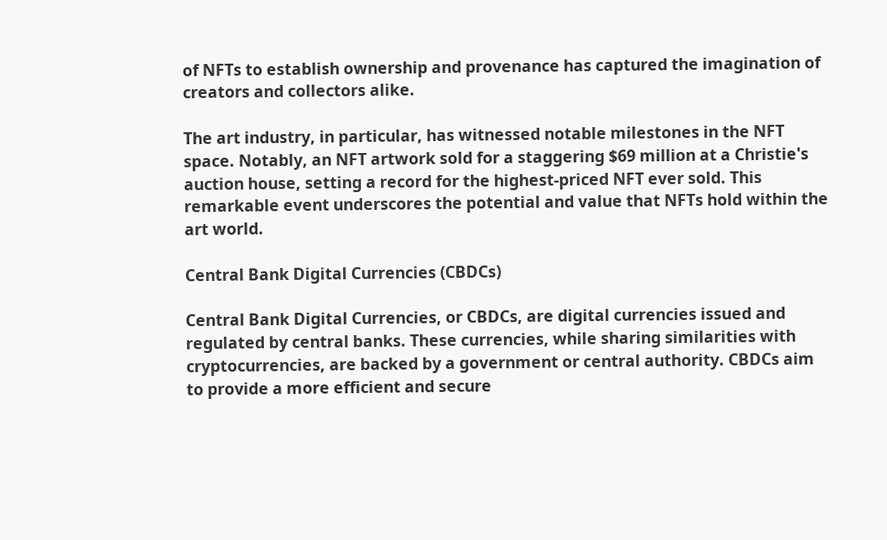of NFTs to establish ownership and provenance has captured the imagination of creators and collectors alike.

The art industry, in particular, has witnessed notable milestones in the NFT space. Notably, an NFT artwork sold for a staggering $69 million at a Christie's auction house, setting a record for the highest-priced NFT ever sold. This remarkable event underscores the potential and value that NFTs hold within the art world.

Central Bank Digital Currencies (CBDCs)

Central Bank Digital Currencies, or CBDCs, are digital currencies issued and regulated by central banks. These currencies, while sharing similarities with cryptocurrencies, are backed by a government or central authority. CBDCs aim to provide a more efficient and secure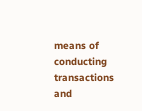means of conducting transactions and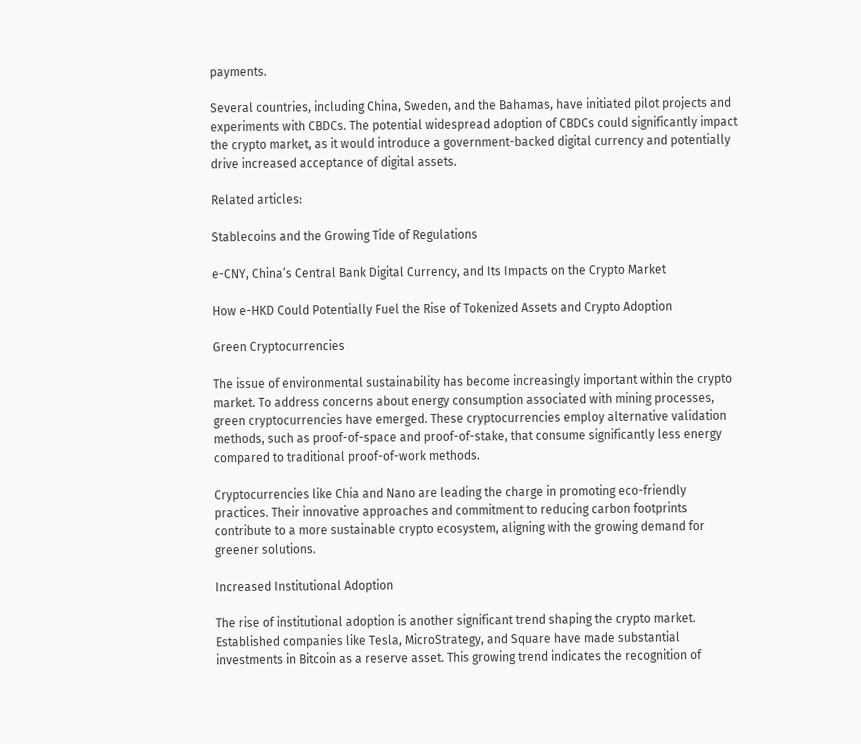payments.

Several countries, including China, Sweden, and the Bahamas, have initiated pilot projects and experiments with CBDCs. The potential widespread adoption of CBDCs could significantly impact the crypto market, as it would introduce a government-backed digital currency and potentially drive increased acceptance of digital assets.

Related articles:

Stablecoins and the Growing Tide of Regulations

e-CNY, China’s Central Bank Digital Currency, and Its Impacts on the Crypto Market

How e-HKD Could Potentially Fuel the Rise of Tokenized Assets and Crypto Adoption

Green Cryptocurrencies

The issue of environmental sustainability has become increasingly important within the crypto market. To address concerns about energy consumption associated with mining processes, green cryptocurrencies have emerged. These cryptocurrencies employ alternative validation methods, such as proof-of-space and proof-of-stake, that consume significantly less energy compared to traditional proof-of-work methods.

Cryptocurrencies like Chia and Nano are leading the charge in promoting eco-friendly practices. Their innovative approaches and commitment to reducing carbon footprints contribute to a more sustainable crypto ecosystem, aligning with the growing demand for greener solutions.

Increased Institutional Adoption

The rise of institutional adoption is another significant trend shaping the crypto market. Established companies like Tesla, MicroStrategy, and Square have made substantial investments in Bitcoin as a reserve asset. This growing trend indicates the recognition of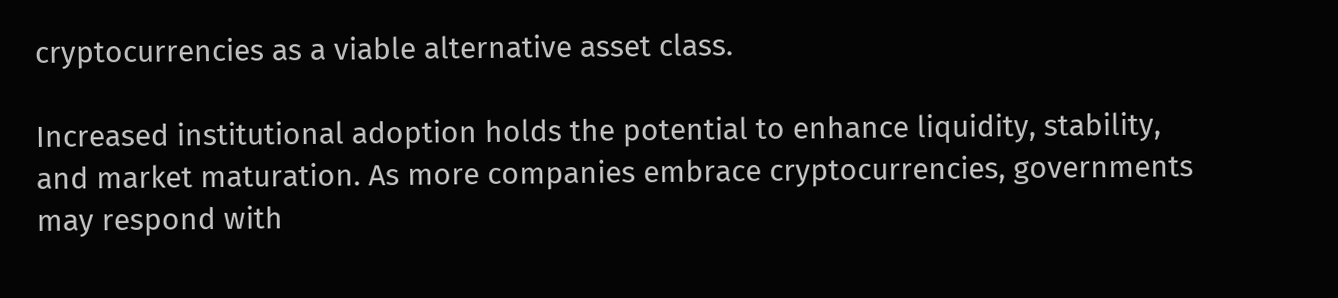cryptocurrencies as a viable alternative asset class.

Increased institutional adoption holds the potential to enhance liquidity, stability, and market maturation. As more companies embrace cryptocurrencies, governments may respond with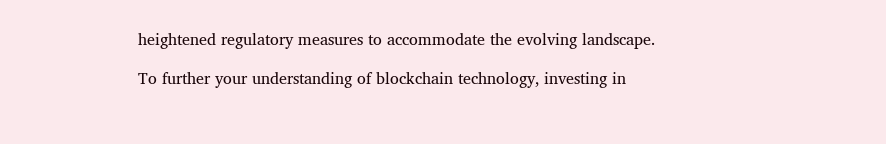heightened regulatory measures to accommodate the evolving landscape.

To further your understanding of blockchain technology, investing in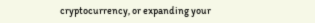cryptocurrency, or expanding your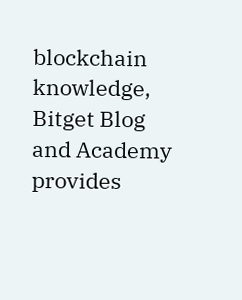blockchain knowledge, Bitget Blog and Academy provides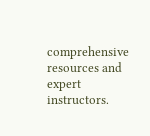comprehensive resources and expert instructors.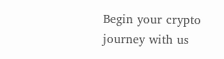Begin your crypto journey with us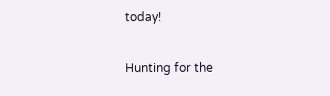today!

Hunting for the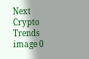Next Crypto Trends image 0